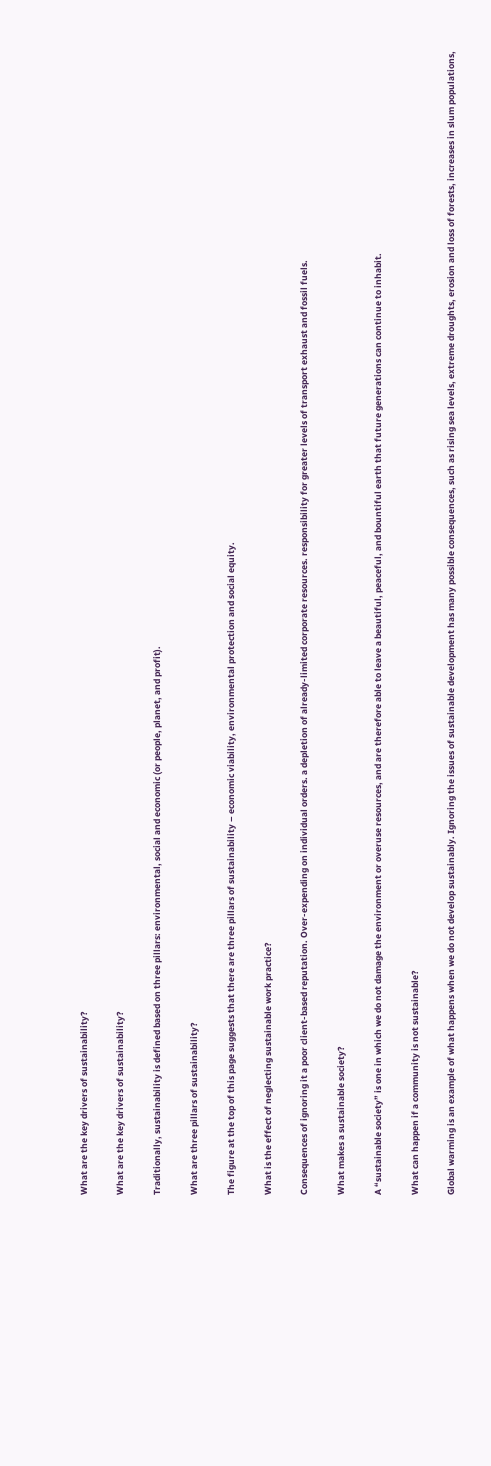What are the key drivers of sustainability?

What are the key drivers of sustainability?

Traditionally, sustainability is defined based on three pillars: environmental, social and economic (or people, planet, and profit).

What are three pillars of sustainability?

The figure at the top of this page suggests that there are three pillars of sustainability – economic viability, environmental protection and social equity.

What is the effect of neglecting sustainable work practice?

Consequences of ignoring it a poor client-based reputation. Over-expending on individual orders. a depletion of already-limited corporate resources. responsibility for greater levels of transport exhaust and fossil fuels.

What makes a sustainable society?

A “sustainable society” is one in which we do not damage the environment or overuse resources, and are therefore able to leave a beautiful, peaceful, and bountiful earth that future generations can continue to inhabit.

What can happen if a community is not sustainable?

Global warming is an example of what happens when we do not develop sustainably. Ignoring the issues of sustainable development has many possible consequences, such as rising sea levels, extreme droughts, erosion and loss of forests, increases in slum populations,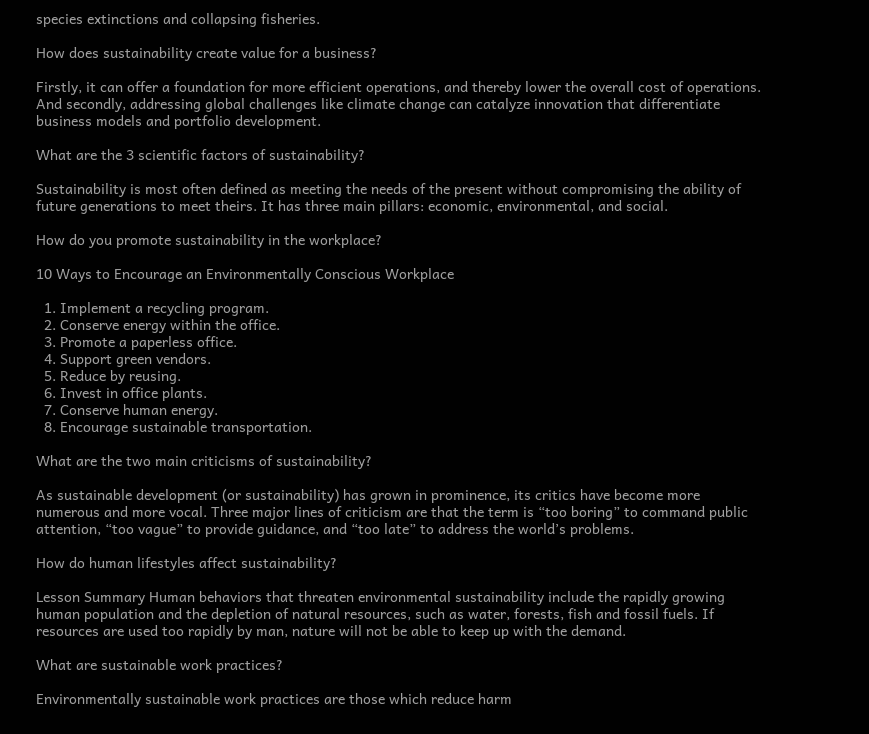species extinctions and collapsing fisheries.

How does sustainability create value for a business?

Firstly, it can offer a foundation for more efficient operations, and thereby lower the overall cost of operations. And secondly, addressing global challenges like climate change can catalyze innovation that differentiate business models and portfolio development.

What are the 3 scientific factors of sustainability?

Sustainability is most often defined as meeting the needs of the present without compromising the ability of future generations to meet theirs. It has three main pillars: economic, environmental, and social.

How do you promote sustainability in the workplace?

10 Ways to Encourage an Environmentally Conscious Workplace

  1. Implement a recycling program.
  2. Conserve energy within the office.
  3. Promote a paperless office.
  4. Support green vendors.
  5. Reduce by reusing.
  6. Invest in office plants.
  7. Conserve human energy.
  8. Encourage sustainable transportation.

What are the two main criticisms of sustainability?

As sustainable development (or sustainability) has grown in prominence, its critics have become more numerous and more vocal. Three major lines of criticism are that the term is “too boring” to command public attention, “too vague” to provide guidance, and “too late” to address the world’s problems.

How do human lifestyles affect sustainability?

Lesson Summary Human behaviors that threaten environmental sustainability include the rapidly growing human population and the depletion of natural resources, such as water, forests, fish and fossil fuels. If resources are used too rapidly by man, nature will not be able to keep up with the demand.

What are sustainable work practices?

Environmentally sustainable work practices are those which reduce harm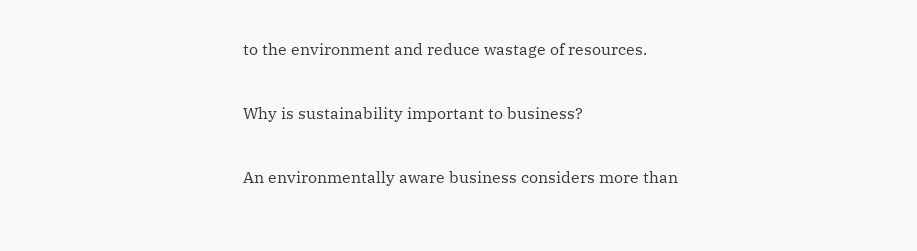to the environment and reduce wastage of resources.

Why is sustainability important to business?

An environmentally aware business considers more than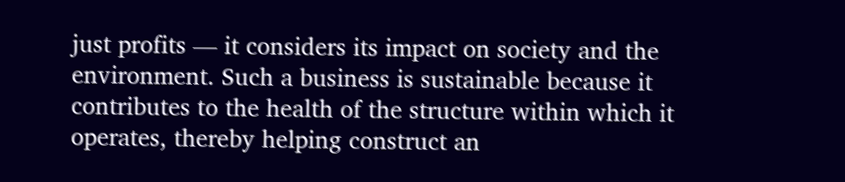just profits — it considers its impact on society and the environment. Such a business is sustainable because it contributes to the health of the structure within which it operates, thereby helping construct an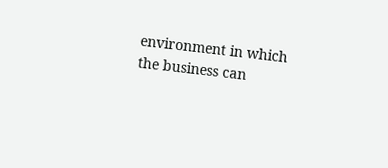environment in which the business can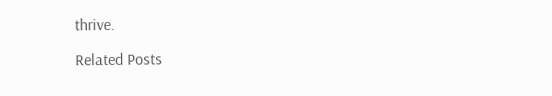thrive.

Related Posts